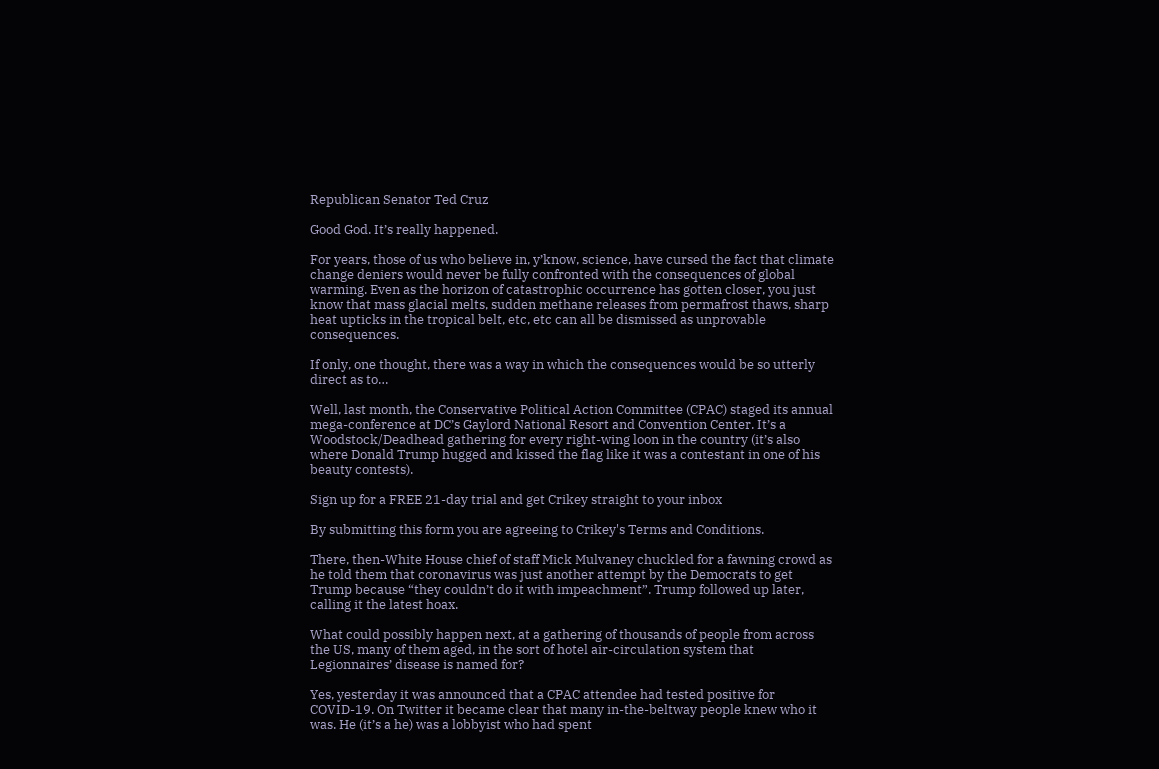Republican Senator Ted Cruz

Good God. It’s really happened.

For years, those of us who believe in, y’know, science, have cursed the fact that climate change deniers would never be fully confronted with the consequences of global warming. Even as the horizon of catastrophic occurrence has gotten closer, you just know that mass glacial melts, sudden methane releases from permafrost thaws, sharp heat upticks in the tropical belt, etc, etc can all be dismissed as unprovable consequences.

If only, one thought, there was a way in which the consequences would be so utterly direct as to…

Well, last month, the Conservative Political Action Committee (CPAC) staged its annual mega-conference at DC’s Gaylord National Resort and Convention Center. It’s a Woodstock/Deadhead gathering for every right-wing loon in the country (it’s also where Donald Trump hugged and kissed the flag like it was a contestant in one of his beauty contests).

Sign up for a FREE 21-day trial and get Crikey straight to your inbox

By submitting this form you are agreeing to Crikey's Terms and Conditions.

There, then-White House chief of staff Mick Mulvaney chuckled for a fawning crowd as he told them that coronavirus was just another attempt by the Democrats to get Trump because “they couldn’t do it with impeachment”. Trump followed up later, calling it the latest hoax.

What could possibly happen next, at a gathering of thousands of people from across the US, many of them aged, in the sort of hotel air-circulation system that Legionnaires’ disease is named for?

Yes, yesterday it was announced that a CPAC attendee had tested positive for COVID-19. On Twitter it became clear that many in-the-beltway people knew who it was. He (it’s a he) was a lobbyist who had spent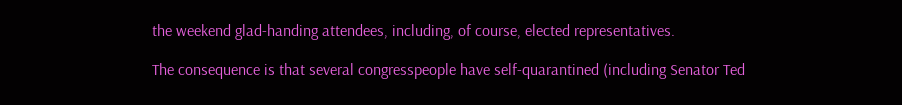the weekend glad-handing attendees, including, of course, elected representatives.

The consequence is that several congresspeople have self-quarantined (including Senator Ted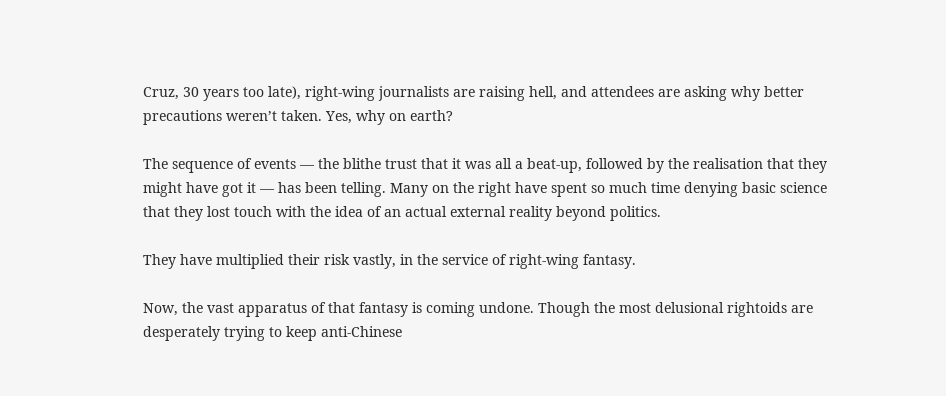Cruz, 30 years too late), right-wing journalists are raising hell, and attendees are asking why better precautions weren’t taken. Yes, why on earth?

The sequence of events — the blithe trust that it was all a beat-up, followed by the realisation that they might have got it — has been telling. Many on the right have spent so much time denying basic science that they lost touch with the idea of an actual external reality beyond politics.

They have multiplied their risk vastly, in the service of right-wing fantasy.

Now, the vast apparatus of that fantasy is coming undone. Though the most delusional rightoids are desperately trying to keep anti-Chinese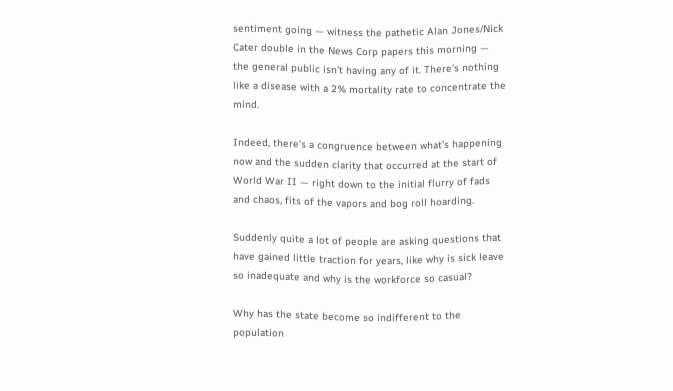sentiment going — witness the pathetic Alan Jones/Nick Cater double in the News Corp papers this morning — the general public isn’t having any of it. There’s nothing like a disease with a 2% mortality rate to concentrate the mind.

Indeed, there’s a congruence between what’s happening now and the sudden clarity that occurred at the start of World War II — right down to the initial flurry of fads and chaos, fits of the vapors and bog roll hoarding.

Suddenly quite a lot of people are asking questions that have gained little traction for years, like why is sick leave so inadequate and why is the workforce so casual?

Why has the state become so indifferent to the population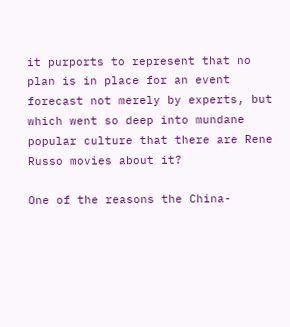it purports to represent that no plan is in place for an event forecast not merely by experts, but which went so deep into mundane popular culture that there are Rene Russo movies about it?

One of the reasons the China-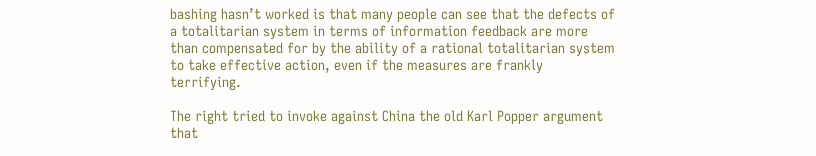bashing hasn’t worked is that many people can see that the defects of a totalitarian system in terms of information feedback are more than compensated for by the ability of a rational totalitarian system to take effective action, even if the measures are frankly terrifying.

The right tried to invoke against China the old Karl Popper argument that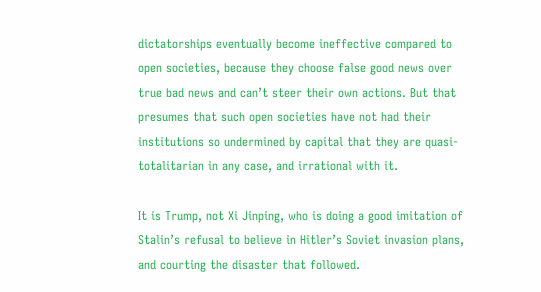dictatorships eventually become ineffective compared to open societies, because they choose false good news over true bad news and can’t steer their own actions. But that presumes that such open societies have not had their institutions so undermined by capital that they are quasi-totalitarian in any case, and irrational with it.

It is Trump, not Xi Jinping, who is doing a good imitation of Stalin’s refusal to believe in Hitler’s Soviet invasion plans, and courting the disaster that followed.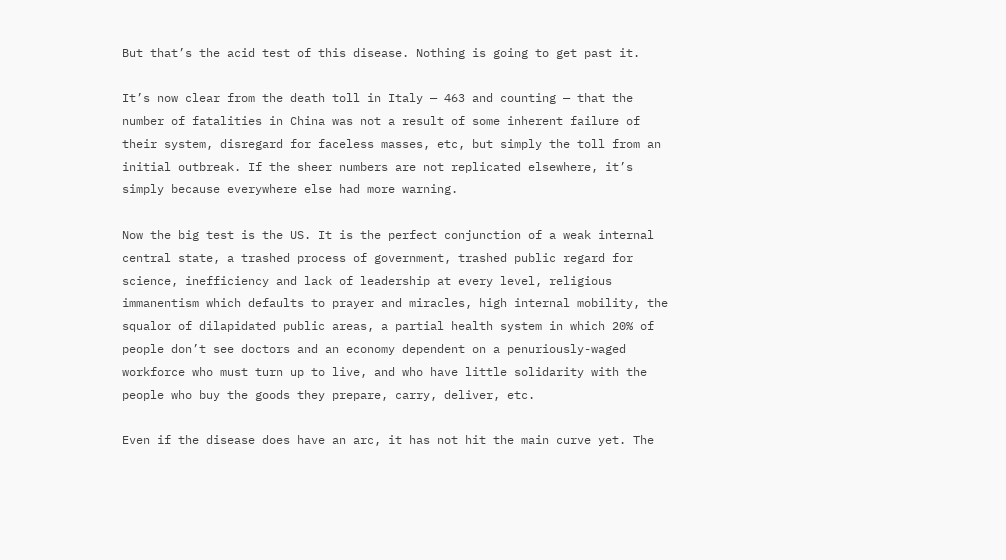But that’s the acid test of this disease. Nothing is going to get past it.

It’s now clear from the death toll in Italy — 463 and counting — that the number of fatalities in China was not a result of some inherent failure of their system, disregard for faceless masses, etc, but simply the toll from an initial outbreak. If the sheer numbers are not replicated elsewhere, it’s simply because everywhere else had more warning.

Now the big test is the US. It is the perfect conjunction of a weak internal central state, a trashed process of government, trashed public regard for science, inefficiency and lack of leadership at every level, religious immanentism which defaults to prayer and miracles, high internal mobility, the squalor of dilapidated public areas, a partial health system in which 20% of people don’t see doctors and an economy dependent on a penuriously-waged workforce who must turn up to live, and who have little solidarity with the people who buy the goods they prepare, carry, deliver, etc.

Even if the disease does have an arc, it has not hit the main curve yet. The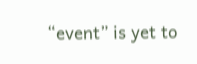“event” is yet to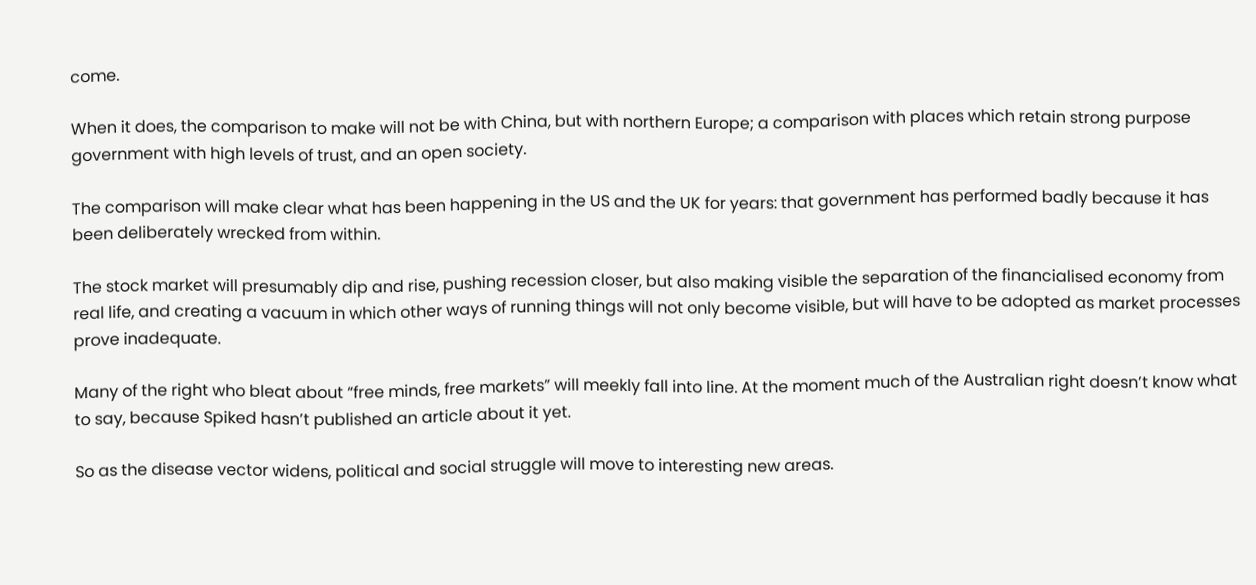come.

When it does, the comparison to make will not be with China, but with northern Europe; a comparison with places which retain strong purpose government with high levels of trust, and an open society.

The comparison will make clear what has been happening in the US and the UK for years: that government has performed badly because it has been deliberately wrecked from within.

The stock market will presumably dip and rise, pushing recession closer, but also making visible the separation of the financialised economy from real life, and creating a vacuum in which other ways of running things will not only become visible, but will have to be adopted as market processes prove inadequate.

Many of the right who bleat about “free minds, free markets” will meekly fall into line. At the moment much of the Australian right doesn’t know what to say, because Spiked hasn’t published an article about it yet.

So as the disease vector widens, political and social struggle will move to interesting new areas.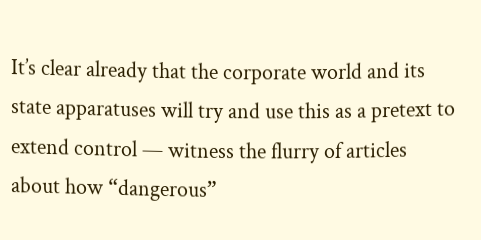It’s clear already that the corporate world and its state apparatuses will try and use this as a pretext to extend control — witness the flurry of articles about how “dangerous”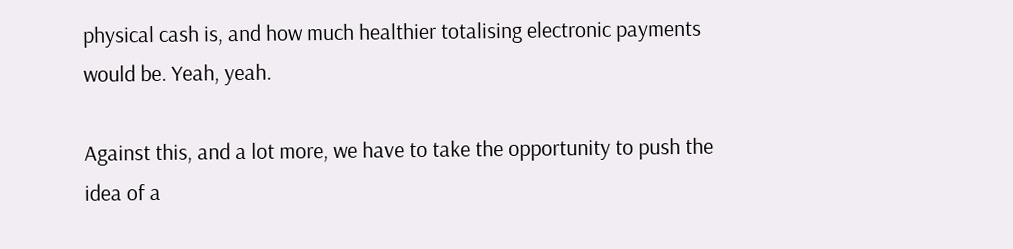physical cash is, and how much healthier totalising electronic payments would be. Yeah, yeah.

Against this, and a lot more, we have to take the opportunity to push the idea of a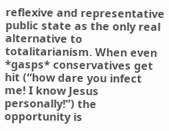reflexive and representative public state as the only real alternative to totalitarianism. When even *gasps* conservatives get hit (“how dare you infect me! I know Jesus personally!”) the opportunity is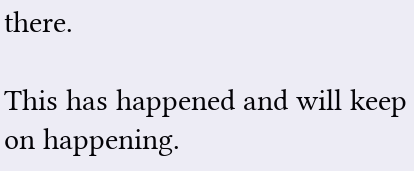there.

This has happened and will keep on happening.